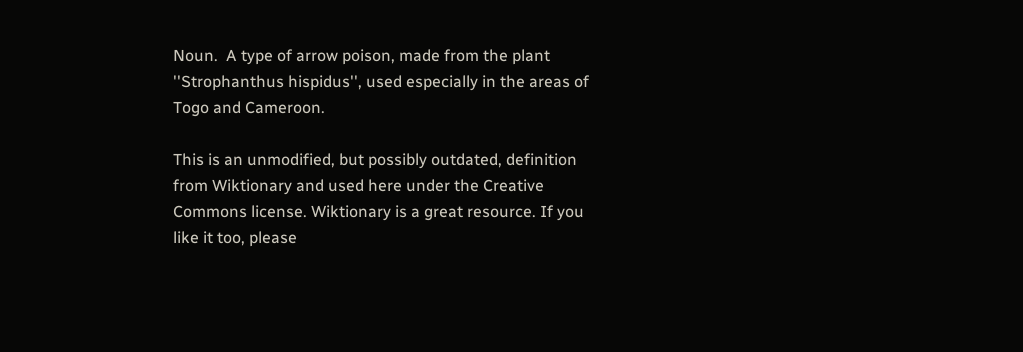Noun.  A type of arrow poison, made from the plant ''Strophanthus hispidus'', used especially in the areas of Togo and Cameroon.

This is an unmodified, but possibly outdated, definition from Wiktionary and used here under the Creative Commons license. Wiktionary is a great resource. If you like it too, please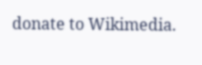donate to Wikimedia.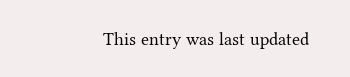This entry was last updated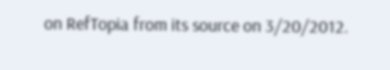on RefTopia from its source on 3/20/2012.